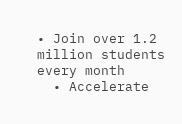• Join over 1.2 million students every month
  • Accelerate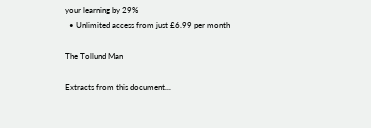your learning by 29%
  • Unlimited access from just £6.99 per month

The Tollund Man

Extracts from this document...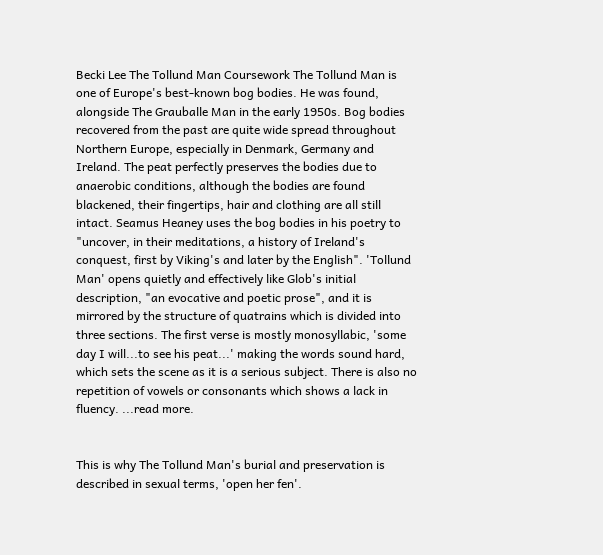Becki Lee The Tollund Man Coursework The Tollund Man is one of Europe's best-known bog bodies. He was found, alongside The Grauballe Man in the early 1950s. Bog bodies recovered from the past are quite wide spread throughout Northern Europe, especially in Denmark, Germany and Ireland. The peat perfectly preserves the bodies due to anaerobic conditions, although the bodies are found blackened, their fingertips, hair and clothing are all still intact. Seamus Heaney uses the bog bodies in his poetry to "uncover, in their meditations, a history of Ireland's conquest, first by Viking's and later by the English". 'Tollund Man' opens quietly and effectively like Glob's initial description, "an evocative and poetic prose", and it is mirrored by the structure of quatrains which is divided into three sections. The first verse is mostly monosyllabic, 'some day I will...to see his peat...' making the words sound hard, which sets the scene as it is a serious subject. There is also no repetition of vowels or consonants which shows a lack in fluency. ...read more.


This is why The Tollund Man's burial and preservation is described in sexual terms, 'open her fen'.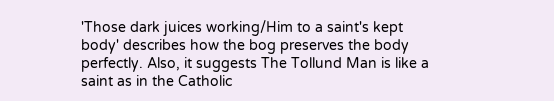'Those dark juices working/Him to a saint's kept body' describes how the bog preserves the body perfectly. Also, it suggests The Tollund Man is like a saint as in the Catholic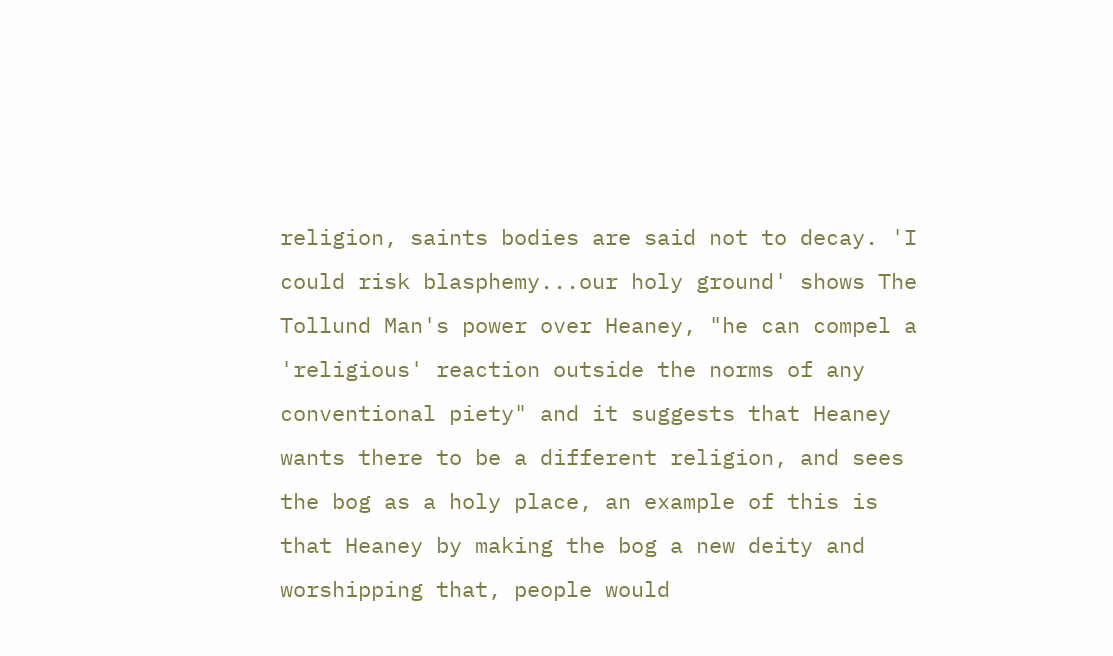religion, saints bodies are said not to decay. 'I could risk blasphemy...our holy ground' shows The Tollund Man's power over Heaney, "he can compel a 'religious' reaction outside the norms of any conventional piety" and it suggests that Heaney wants there to be a different religion, and sees the bog as a holy place, an example of this is that Heaney by making the bog a new deity and worshipping that, people would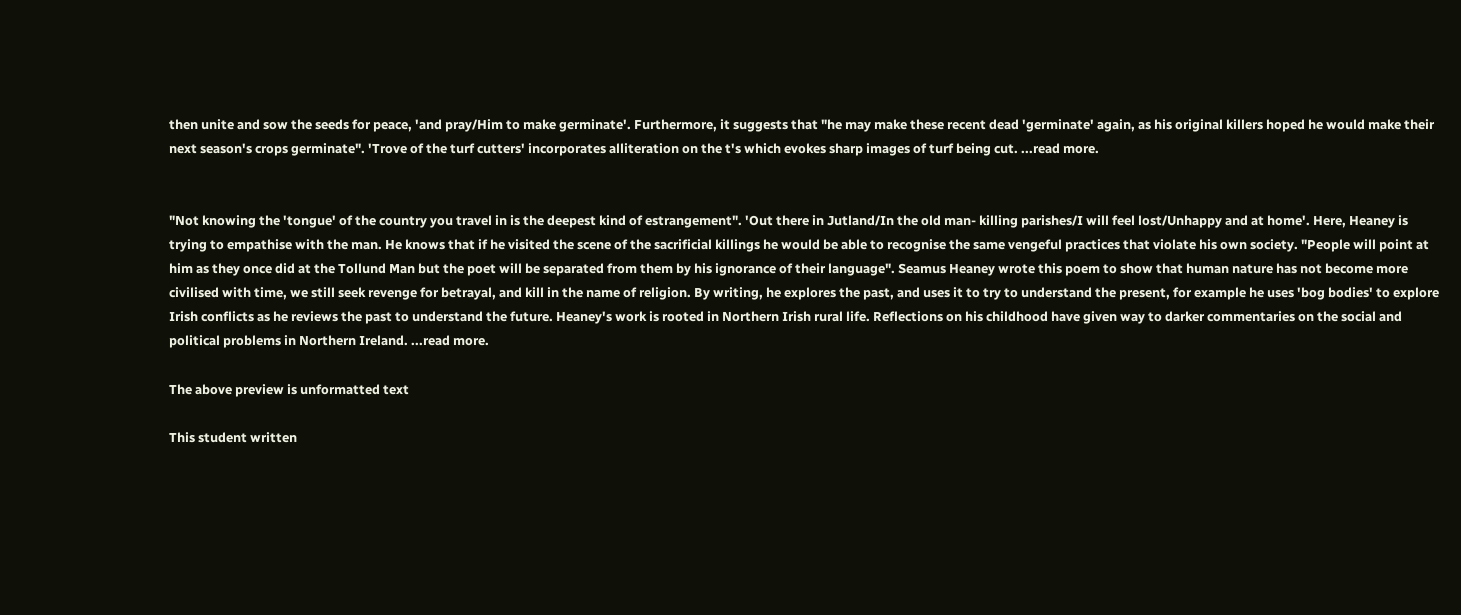then unite and sow the seeds for peace, 'and pray/Him to make germinate'. Furthermore, it suggests that "he may make these recent dead 'germinate' again, as his original killers hoped he would make their next season's crops germinate". 'Trove of the turf cutters' incorporates alliteration on the t's which evokes sharp images of turf being cut. ...read more.


"Not knowing the 'tongue' of the country you travel in is the deepest kind of estrangement". 'Out there in Jutland/In the old man- killing parishes/I will feel lost/Unhappy and at home'. Here, Heaney is trying to empathise with the man. He knows that if he visited the scene of the sacrificial killings he would be able to recognise the same vengeful practices that violate his own society. "People will point at him as they once did at the Tollund Man but the poet will be separated from them by his ignorance of their language". Seamus Heaney wrote this poem to show that human nature has not become more civilised with time, we still seek revenge for betrayal, and kill in the name of religion. By writing, he explores the past, and uses it to try to understand the present, for example he uses 'bog bodies' to explore Irish conflicts as he reviews the past to understand the future. Heaney's work is rooted in Northern Irish rural life. Reflections on his childhood have given way to darker commentaries on the social and political problems in Northern Ireland. ...read more.

The above preview is unformatted text

This student written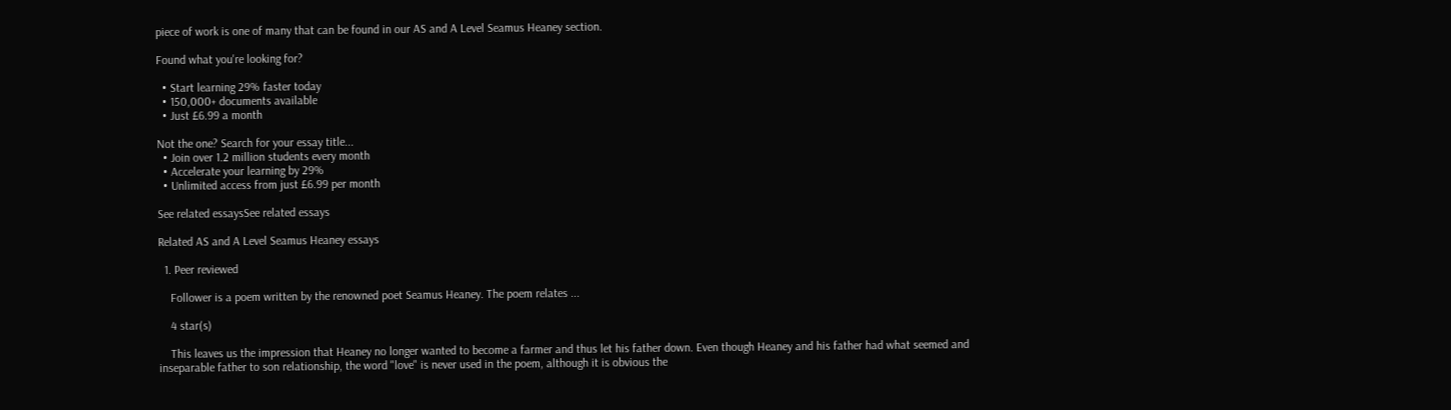piece of work is one of many that can be found in our AS and A Level Seamus Heaney section.

Found what you're looking for?

  • Start learning 29% faster today
  • 150,000+ documents available
  • Just £6.99 a month

Not the one? Search for your essay title...
  • Join over 1.2 million students every month
  • Accelerate your learning by 29%
  • Unlimited access from just £6.99 per month

See related essaysSee related essays

Related AS and A Level Seamus Heaney essays

  1. Peer reviewed

    Follower is a poem written by the renowned poet Seamus Heaney. The poem relates ...

    4 star(s)

    This leaves us the impression that Heaney no longer wanted to become a farmer and thus let his father down. Even though Heaney and his father had what seemed and inseparable father to son relationship, the word "love" is never used in the poem, although it is obvious the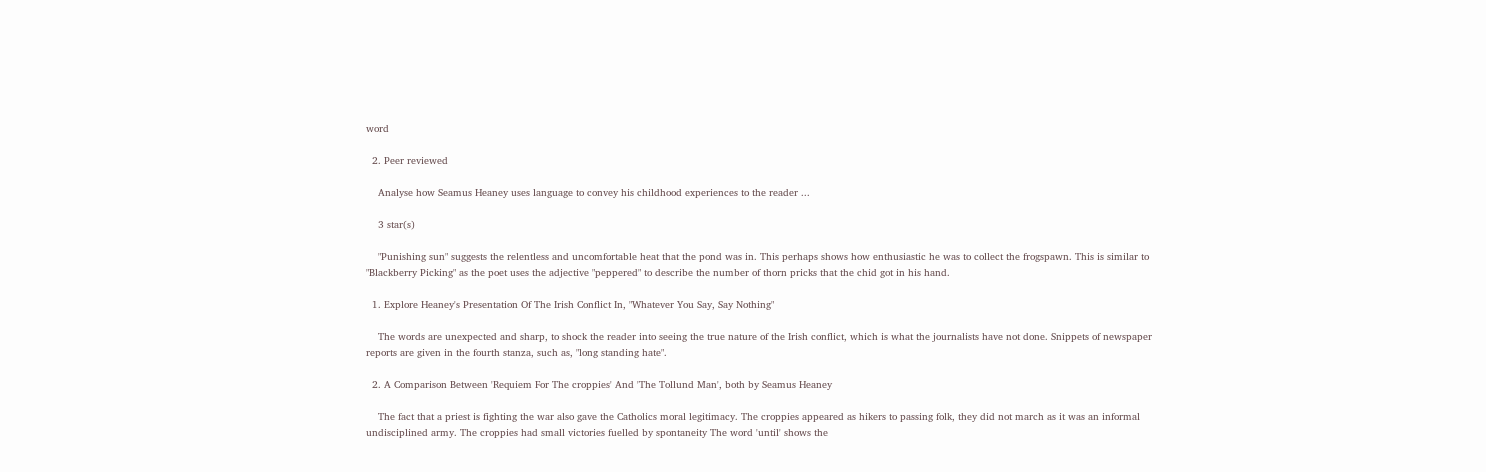word

  2. Peer reviewed

    Analyse how Seamus Heaney uses language to convey his childhood experiences to the reader ...

    3 star(s)

    "Punishing sun" suggests the relentless and uncomfortable heat that the pond was in. This perhaps shows how enthusiastic he was to collect the frogspawn. This is similar to "Blackberry Picking" as the poet uses the adjective "peppered" to describe the number of thorn pricks that the chid got in his hand.

  1. Explore Heaney's Presentation Of The Irish Conflict In, "Whatever You Say, Say Nothing"

    The words are unexpected and sharp, to shock the reader into seeing the true nature of the Irish conflict, which is what the journalists have not done. Snippets of newspaper reports are given in the fourth stanza, such as, "long standing hate".

  2. A Comparison Between 'Requiem For The croppies' And 'The Tollund Man', both by Seamus Heaney

    The fact that a priest is fighting the war also gave the Catholics moral legitimacy. The croppies appeared as hikers to passing folk, they did not march as it was an informal undisciplined army. The croppies had small victories fuelled by spontaneity The word 'until' shows the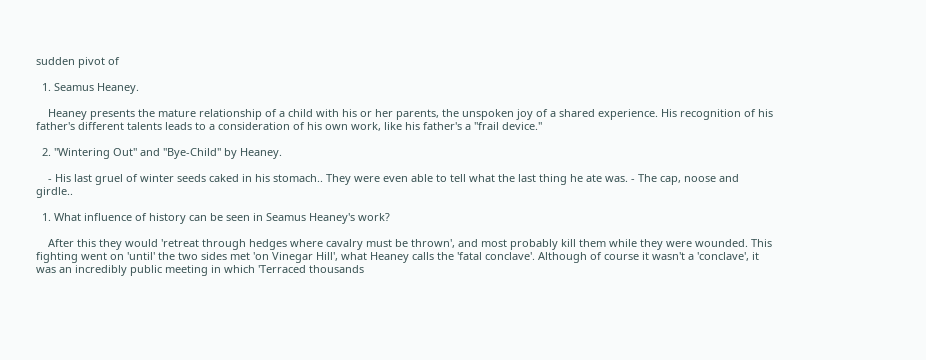sudden pivot of

  1. Seamus Heaney.

    Heaney presents the mature relationship of a child with his or her parents, the unspoken joy of a shared experience. His recognition of his father's different talents leads to a consideration of his own work, like his father's a "frail device."

  2. "Wintering Out" and "Bye-Child" by Heaney.

    - His last gruel of winter seeds caked in his stomach.. They were even able to tell what the last thing he ate was. - The cap, noose and girdle..

  1. What influence of history can be seen in Seamus Heaney's work?

    After this they would 'retreat through hedges where cavalry must be thrown', and most probably kill them while they were wounded. This fighting went on 'until' the two sides met 'on Vinegar Hill', what Heaney calls the 'fatal conclave'. Although of course it wasn't a 'conclave', it was an incredibly public meeting in which 'Terraced thousands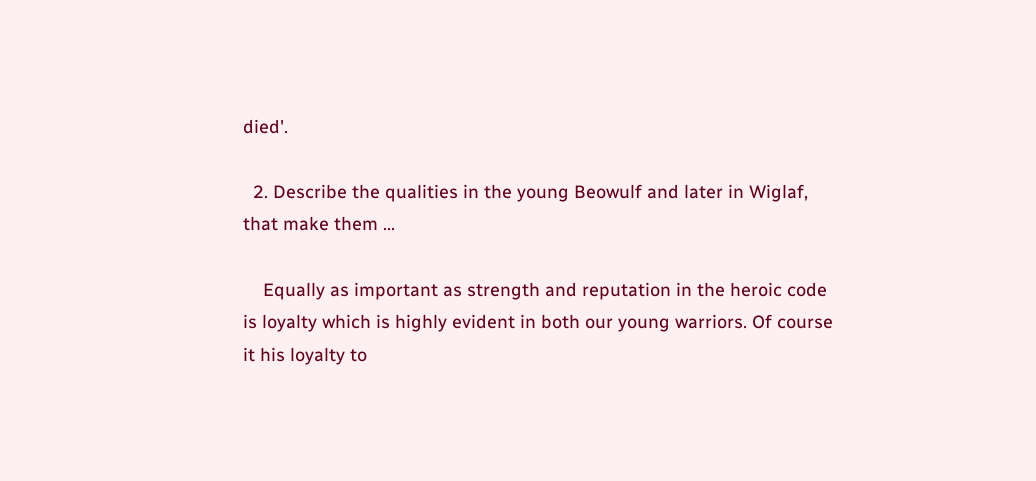died'.

  2. Describe the qualities in the young Beowulf and later in Wiglaf, that make them ...

    Equally as important as strength and reputation in the heroic code is loyalty which is highly evident in both our young warriors. Of course it his loyalty to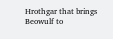Hrothgar that brings Beowulf to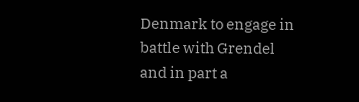Denmark to engage in battle with Grendel and in part a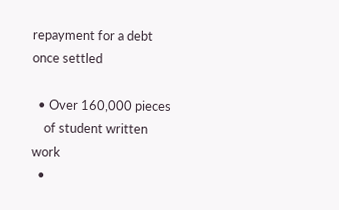repayment for a debt once settled

  • Over 160,000 pieces
    of student written work
  •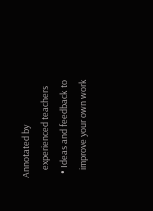Annotated by
    experienced teachers
  • Ideas and feedback to
    improve your own work